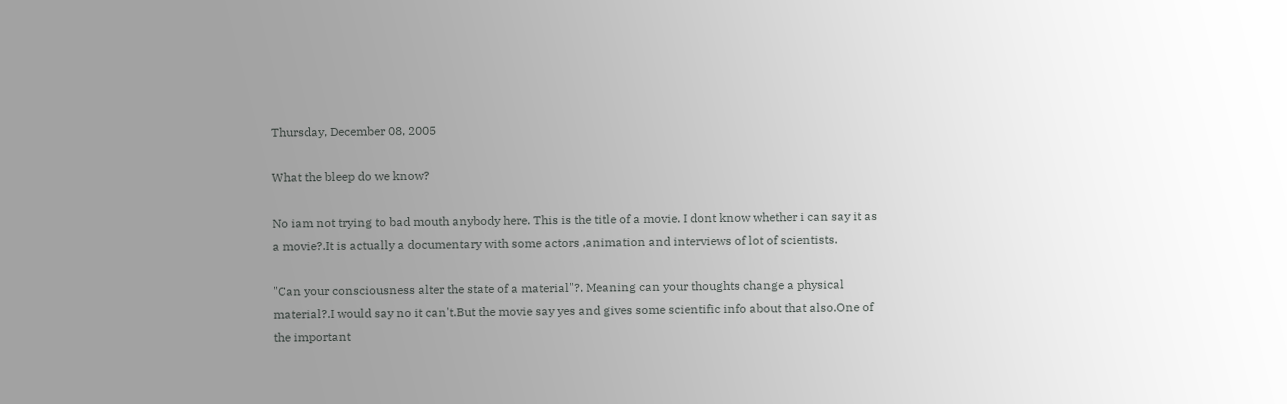Thursday, December 08, 2005

What the bleep do we know?

No iam not trying to bad mouth anybody here. This is the title of a movie. I dont know whether i can say it as a movie?.It is actually a documentary with some actors ,animation and interviews of lot of scientists.

"Can your consciousness alter the state of a material"?. Meaning can your thoughts change a physical material?.I would say no it can't.But the movie say yes and gives some scientific info about that also.One of the important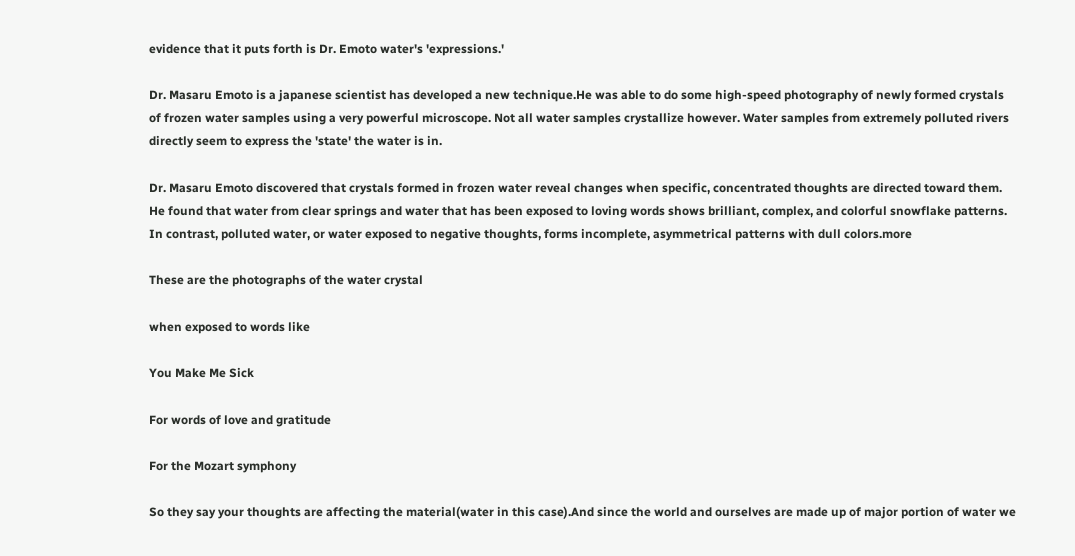evidence that it puts forth is Dr. Emoto water's 'expressions.'

Dr. Masaru Emoto is a japanese scientist has developed a new technique.He was able to do some high-speed photography of newly formed crystals of frozen water samples using a very powerful microscope. Not all water samples crystallize however. Water samples from extremely polluted rivers directly seem to express the 'state' the water is in.

Dr. Masaru Emoto discovered that crystals formed in frozen water reveal changes when specific, concentrated thoughts are directed toward them. He found that water from clear springs and water that has been exposed to loving words shows brilliant, complex, and colorful snowflake patterns. In contrast, polluted water, or water exposed to negative thoughts, forms incomplete, asymmetrical patterns with dull colors.more

These are the photographs of the water crystal

when exposed to words like

You Make Me Sick

For words of love and gratitude

For the Mozart symphony

So they say your thoughts are affecting the material(water in this case).And since the world and ourselves are made up of major portion of water we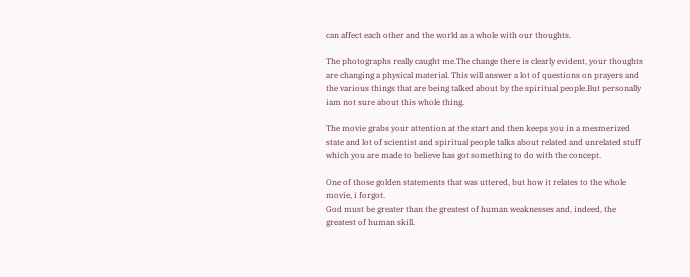can affect each other and the world as a whole with our thoughts.

The photographs really caught me.The change there is clearly evident, your thoughts are changing a physical material. This will answer a lot of questions on prayers and the various things that are being talked about by the spiritual people.But personally iam not sure about this whole thing.

The movie grabs your attention at the start and then keeps you in a mesmerized state and lot of scientist and spiritual people talks about related and unrelated stuff which you are made to believe has got something to do with the concept.

One of those golden statements that was uttered, but how it relates to the whole movie, i forgot.
God must be greater than the greatest of human weaknesses and, indeed, the greatest of human skill.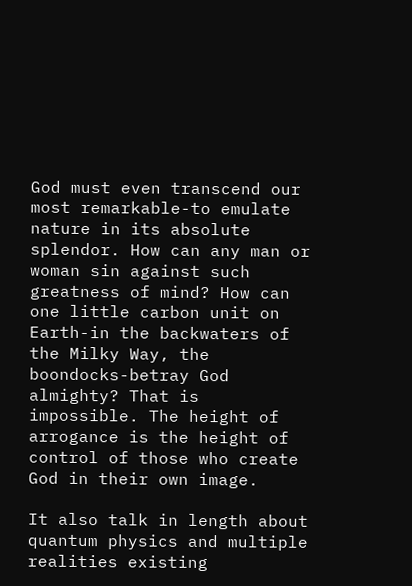God must even transcend our most remarkable-to emulate nature in its absolute splendor. How can any man or woman sin against such greatness of mind? How can one little carbon unit on Earth-in the backwaters of the Milky Way, the boondocks-betray God almighty? That is impossible. The height of arrogance is the height of control of those who create God in their own image.

It also talk in length about quantum physics and multiple realities existing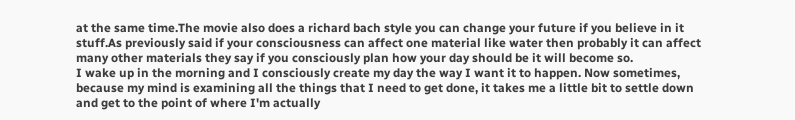at the same time.The movie also does a richard bach style you can change your future if you believe in it stuff.As previously said if your consciousness can affect one material like water then probably it can affect many other materials they say if you consciously plan how your day should be it will become so.
I wake up in the morning and I consciously create my day the way I want it to happen. Now sometimes, because my mind is examining all the things that I need to get done, it takes me a little bit to settle down and get to the point of where I'm actually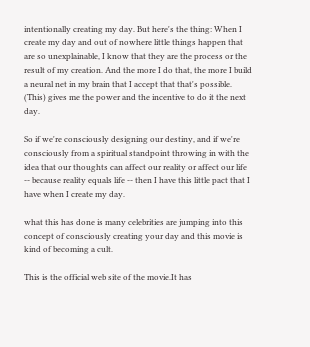intentionally creating my day. But here's the thing: When I create my day and out of nowhere little things happen that are so unexplainable, I know that they are the process or the result of my creation. And the more I do that, the more I build a neural net in my brain that I accept that that's possible. (This) gives me the power and the incentive to do it the next day.

So if we're consciously designing our destiny, and if we're consciously from a spiritual standpoint throwing in with the idea that our thoughts can affect our reality or affect our life -- because reality equals life -- then I have this little pact that I have when I create my day.

what this has done is many celebrities are jumping into this concept of consciously creating your day and this movie is kind of becoming a cult.

This is the official web site of the movie.It has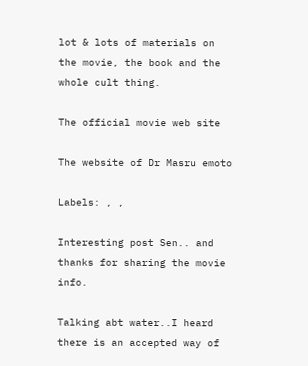lot & lots of materials on the movie, the book and the whole cult thing.

The official movie web site

The website of Dr Masru emoto

Labels: , ,

Interesting post Sen.. and thanks for sharing the movie info.

Talking abt water..I heard there is an accepted way of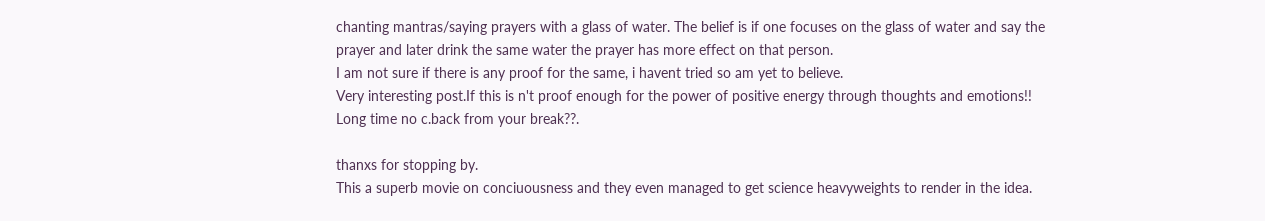chanting mantras/saying prayers with a glass of water. The belief is if one focuses on the glass of water and say the prayer and later drink the same water the prayer has more effect on that person.
I am not sure if there is any proof for the same, i havent tried so am yet to believe.
Very interesting post.If this is n't proof enough for the power of positive energy through thoughts and emotions!!
Long time no c.back from your break??.

thanxs for stopping by.
This a superb movie on conciuousness and they even managed to get science heavyweights to render in the idea.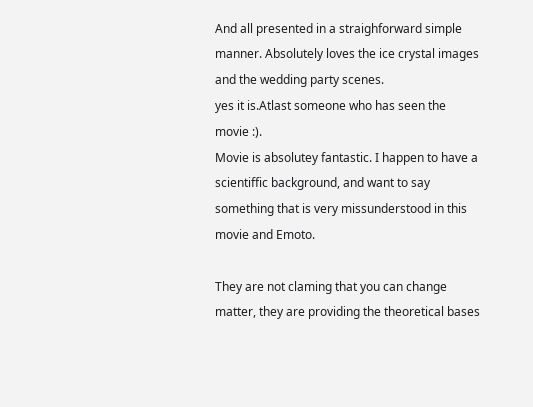And all presented in a straighforward simple manner. Absolutely loves the ice crystal images and the wedding party scenes.
yes it is.Atlast someone who has seen the movie :).
Movie is absolutey fantastic. I happen to have a scientiffic background, and want to say something that is very missunderstood in this movie and Emoto.

They are not claming that you can change matter, they are providing the theoretical bases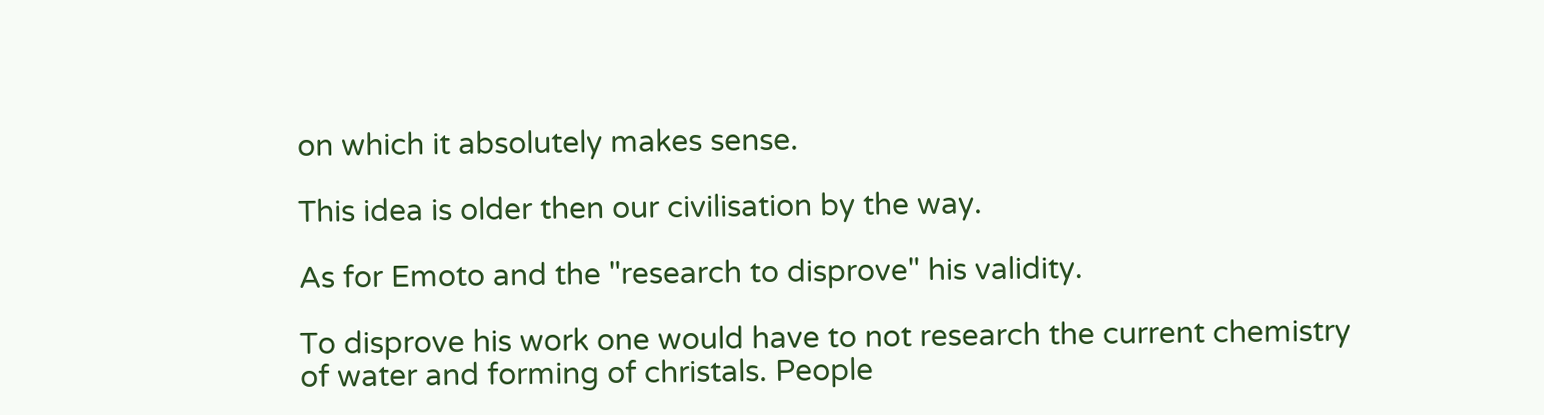on which it absolutely makes sense.

This idea is older then our civilisation by the way.

As for Emoto and the "research to disprove" his validity.

To disprove his work one would have to not research the current chemistry of water and forming of christals. People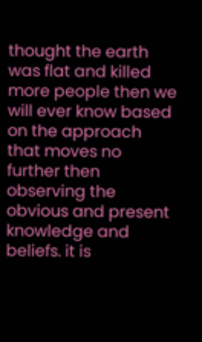thought the earth was flat and killed more people then we will ever know based on the approach that moves no further then observing the obvious and present knowledge and beliefs. it is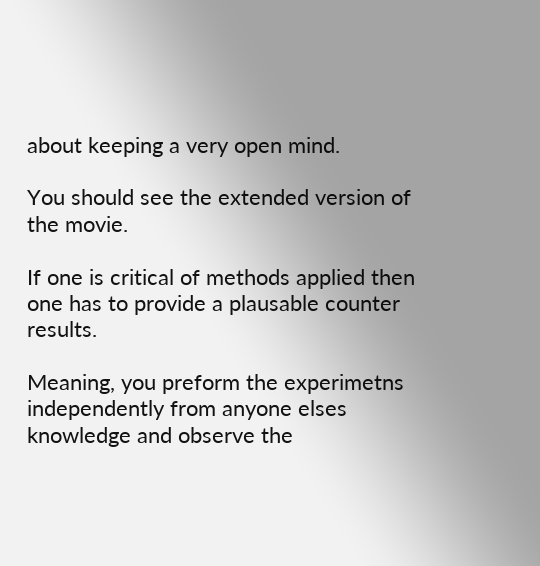about keeping a very open mind.

You should see the extended version of the movie.

If one is critical of methods applied then one has to provide a plausable counter results.

Meaning, you preform the experimetns independently from anyone elses knowledge and observe the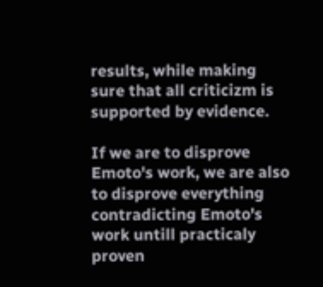results, while making sure that all criticizm is supported by evidence.

If we are to disprove Emoto's work, we are also to disprove everything contradicting Emoto's work untill practicaly proven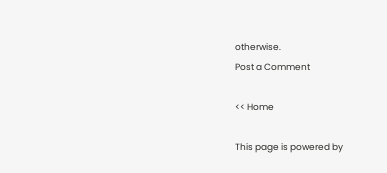otherwise.
Post a Comment

<< Home

This page is powered by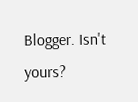Blogger. Isn't yours?